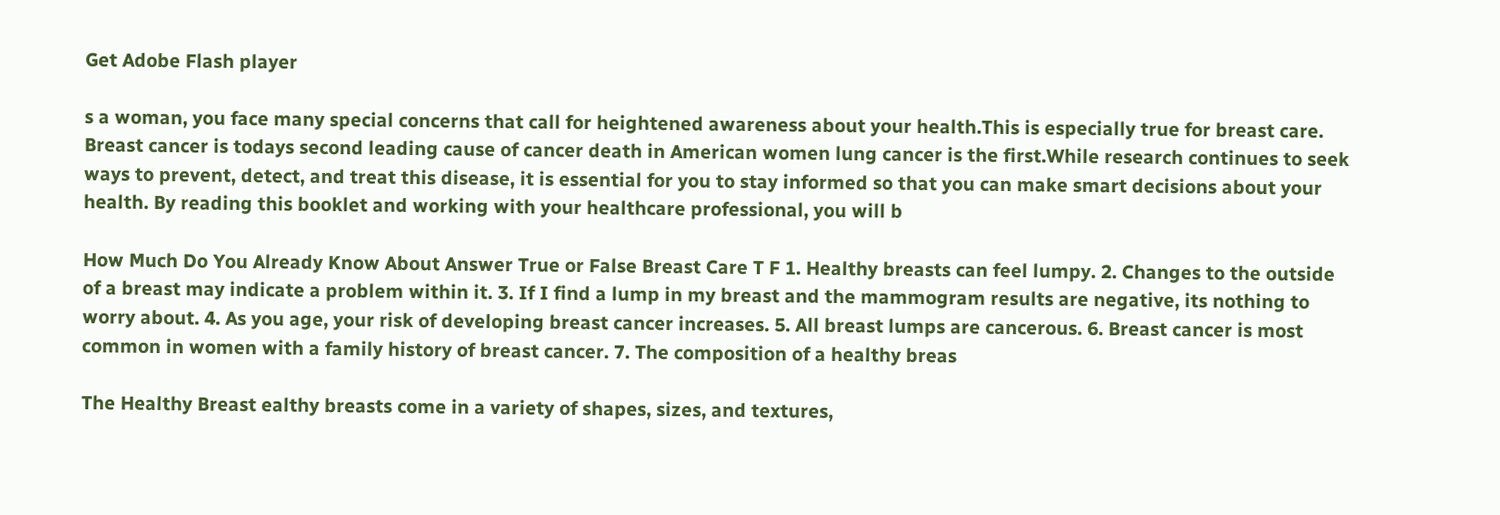Get Adobe Flash player

s a woman, you face many special concerns that call for heightened awareness about your health.This is especially true for breast care. Breast cancer is todays second leading cause of cancer death in American women lung cancer is the first.While research continues to seek ways to prevent, detect, and treat this disease, it is essential for you to stay informed so that you can make smart decisions about your health. By reading this booklet and working with your healthcare professional, you will b

How Much Do You Already Know About Answer True or False Breast Care T F 1. Healthy breasts can feel lumpy. 2. Changes to the outside of a breast may indicate a problem within it. 3. If I find a lump in my breast and the mammogram results are negative, its nothing to worry about. 4. As you age, your risk of developing breast cancer increases. 5. All breast lumps are cancerous. 6. Breast cancer is most common in women with a family history of breast cancer. 7. The composition of a healthy breas

The Healthy Breast ealthy breasts come in a variety of shapes, sizes, and textures,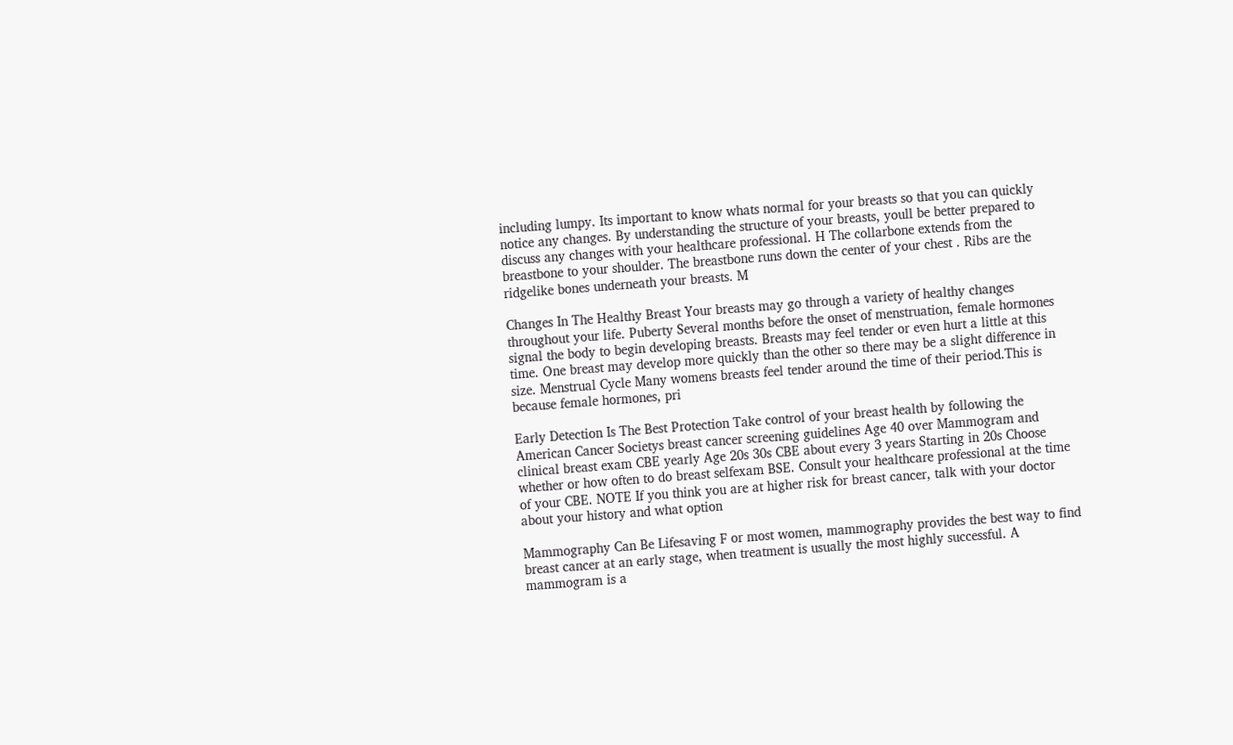including lumpy. Its important to know whats normal for your breasts so that you can quickly notice any changes. By understanding the structure of your breasts, youll be better prepared to discuss any changes with your healthcare professional. H The collarbone extends from the breastbone to your shoulder. The breastbone runs down the center of your chest . Ribs are the ridgelike bones underneath your breasts. M

Changes In The Healthy Breast Your breasts may go through a variety of healthy changes throughout your life. Puberty Several months before the onset of menstruation, female hormones signal the body to begin developing breasts. Breasts may feel tender or even hurt a little at this time. One breast may develop more quickly than the other so there may be a slight difference in size. Menstrual Cycle Many womens breasts feel tender around the time of their period.This is because female hormones, pri

Early Detection Is The Best Protection Take control of your breast health by following the American Cancer Societys breast cancer screening guidelines Age 40 over Mammogram and clinical breast exam CBE yearly Age 20s 30s CBE about every 3 years Starting in 20s Choose whether or how often to do breast selfexam BSE. Consult your healthcare professional at the time of your CBE. NOTE If you think you are at higher risk for breast cancer, talk with your doctor about your history and what option

Mammography Can Be Lifesaving F or most women, mammography provides the best way to find breast cancer at an early stage, when treatment is usually the most highly successful. A mammogram is a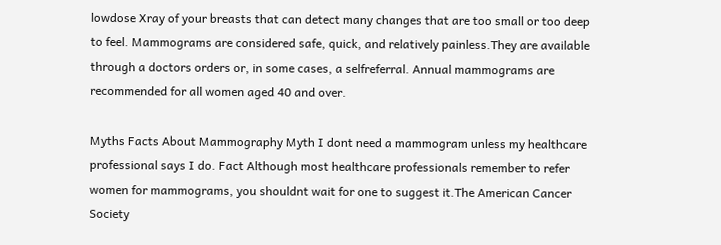lowdose Xray of your breasts that can detect many changes that are too small or too deep to feel. Mammograms are considered safe, quick, and relatively painless.They are available through a doctors orders or, in some cases, a selfreferral. Annual mammograms are recommended for all women aged 40 and over.

Myths Facts About Mammography Myth I dont need a mammogram unless my healthcare professional says I do. Fact Although most healthcare professionals remember to refer women for mammograms, you shouldnt wait for one to suggest it.The American Cancer Society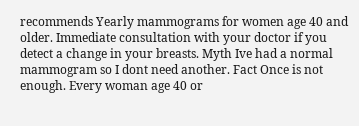recommends Yearly mammograms for women age 40 and older. Immediate consultation with your doctor if you detect a change in your breasts. Myth Ive had a normal mammogram so I dont need another. Fact Once is not enough. Every woman age 40 or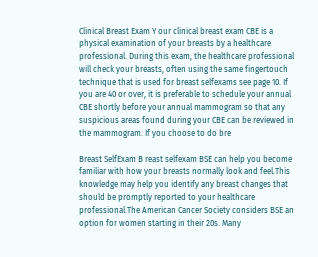Clinical Breast Exam Y our clinical breast exam CBE is a physical examination of your breasts by a healthcare professional. During this exam, the healthcare professional will check your breasts, often using the same fingertouch technique that is used for breast selfexams see page 10. If you are 40 or over, it is preferable to schedule your annual CBE shortly before your annual mammogram so that any suspicious areas found during your CBE can be reviewed in the mammogram. If you choose to do bre

Breast SelfExam B reast selfexam BSE can help you become familiar with how your breasts normally look and feel.This knowledge may help you identify any breast changes that should be promptly reported to your healthcare professional.The American Cancer Society considers BSE an option for women starting in their 20s. Many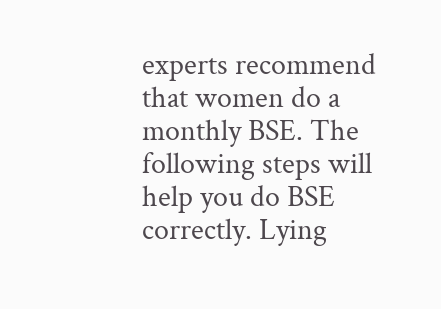experts recommend that women do a monthly BSE. The following steps will help you do BSE correctly. Lying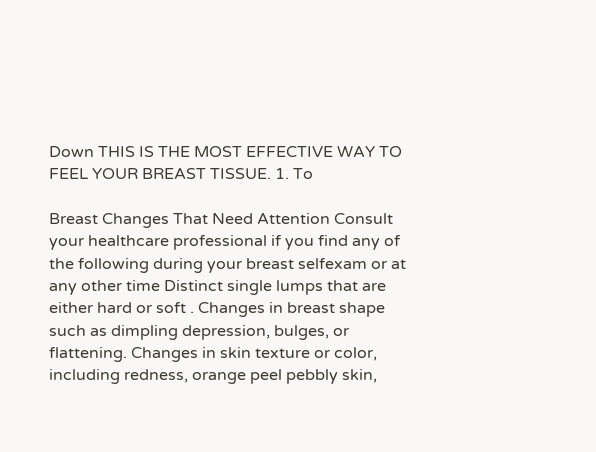Down THIS IS THE MOST EFFECTIVE WAY TO FEEL YOUR BREAST TISSUE. 1. To

Breast Changes That Need Attention Consult your healthcare professional if you find any of the following during your breast selfexam or at any other time Distinct single lumps that are either hard or soft . Changes in breast shape such as dimpling depression, bulges, or flattening. Changes in skin texture or color, including redness, orange peel pebbly skin,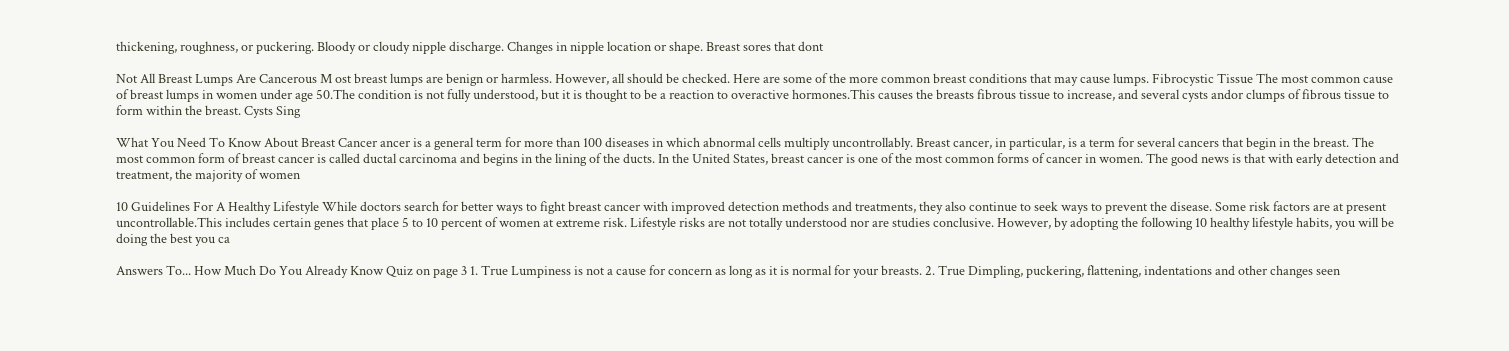thickening, roughness, or puckering. Bloody or cloudy nipple discharge. Changes in nipple location or shape. Breast sores that dont

Not All Breast Lumps Are Cancerous M ost breast lumps are benign or harmless. However, all should be checked. Here are some of the more common breast conditions that may cause lumps. Fibrocystic Tissue The most common cause of breast lumps in women under age 50.The condition is not fully understood, but it is thought to be a reaction to overactive hormones.This causes the breasts fibrous tissue to increase, and several cysts andor clumps of fibrous tissue to form within the breast. Cysts Sing

What You Need To Know About Breast Cancer ancer is a general term for more than 100 diseases in which abnormal cells multiply uncontrollably. Breast cancer, in particular, is a term for several cancers that begin in the breast. The most common form of breast cancer is called ductal carcinoma and begins in the lining of the ducts. In the United States, breast cancer is one of the most common forms of cancer in women. The good news is that with early detection and treatment, the majority of women

10 Guidelines For A Healthy Lifestyle While doctors search for better ways to fight breast cancer with improved detection methods and treatments, they also continue to seek ways to prevent the disease. Some risk factors are at present uncontrollable.This includes certain genes that place 5 to 10 percent of women at extreme risk. Lifestyle risks are not totally understood nor are studies conclusive. However, by adopting the following 10 healthy lifestyle habits, you will be doing the best you ca

Answers To... How Much Do You Already Know Quiz on page 3 1. True Lumpiness is not a cause for concern as long as it is normal for your breasts. 2. True Dimpling, puckering, flattening, indentations and other changes seen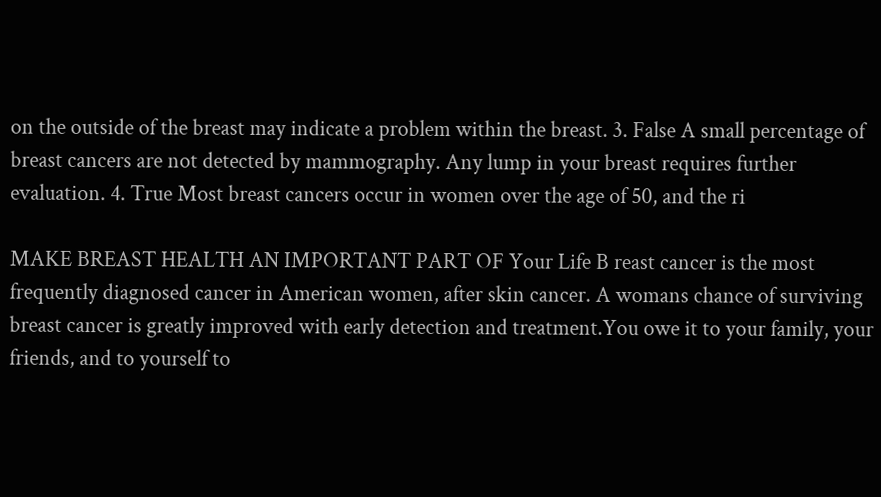on the outside of the breast may indicate a problem within the breast. 3. False A small percentage of breast cancers are not detected by mammography. Any lump in your breast requires further evaluation. 4. True Most breast cancers occur in women over the age of 50, and the ri

MAKE BREAST HEALTH AN IMPORTANT PART OF Your Life B reast cancer is the most frequently diagnosed cancer in American women, after skin cancer. A womans chance of surviving breast cancer is greatly improved with early detection and treatment.You owe it to your family, your friends, and to yourself to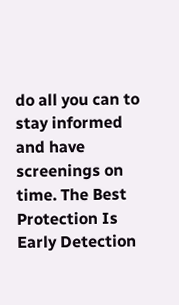do all you can to stay informed and have screenings on time. The Best Protection Is Early Detection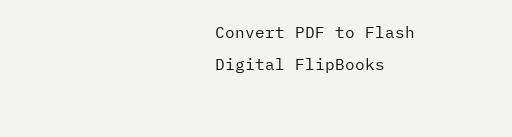Convert PDF to Flash Digital FlipBooks